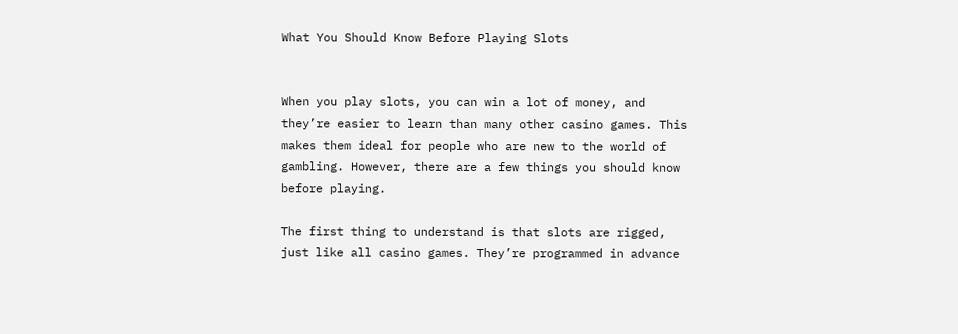What You Should Know Before Playing Slots


When you play slots, you can win a lot of money, and they’re easier to learn than many other casino games. This makes them ideal for people who are new to the world of gambling. However, there are a few things you should know before playing.

The first thing to understand is that slots are rigged, just like all casino games. They’re programmed in advance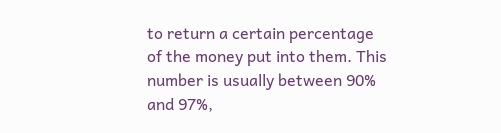to return a certain percentage of the money put into them. This number is usually between 90% and 97%,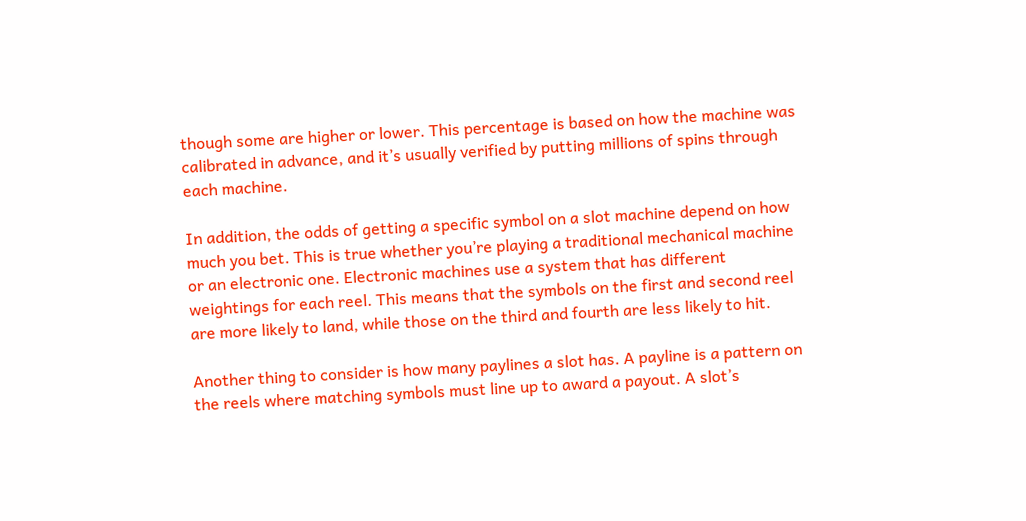though some are higher or lower. This percentage is based on how the machine was calibrated in advance, and it’s usually verified by putting millions of spins through each machine.

In addition, the odds of getting a specific symbol on a slot machine depend on how much you bet. This is true whether you’re playing a traditional mechanical machine or an electronic one. Electronic machines use a system that has different weightings for each reel. This means that the symbols on the first and second reel are more likely to land, while those on the third and fourth are less likely to hit.

Another thing to consider is how many paylines a slot has. A payline is a pattern on the reels where matching symbols must line up to award a payout. A slot’s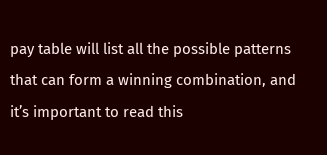pay table will list all the possible patterns that can form a winning combination, and it’s important to read this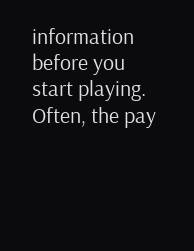information before you start playing. Often, the pay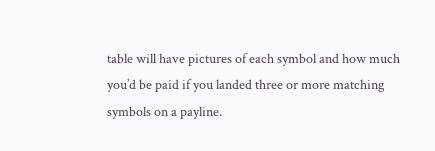table will have pictures of each symbol and how much you’d be paid if you landed three or more matching symbols on a payline.